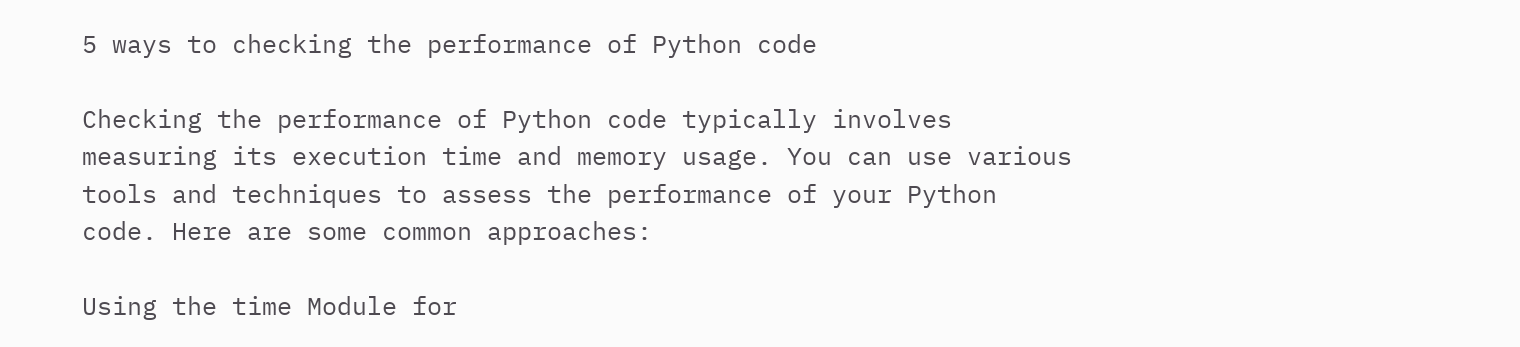5 ways to checking the performance of Python code

Checking the performance of Python code typically involves measuring its execution time and memory usage. You can use various tools and techniques to assess the performance of your Python code. Here are some common approaches:

Using the time Module for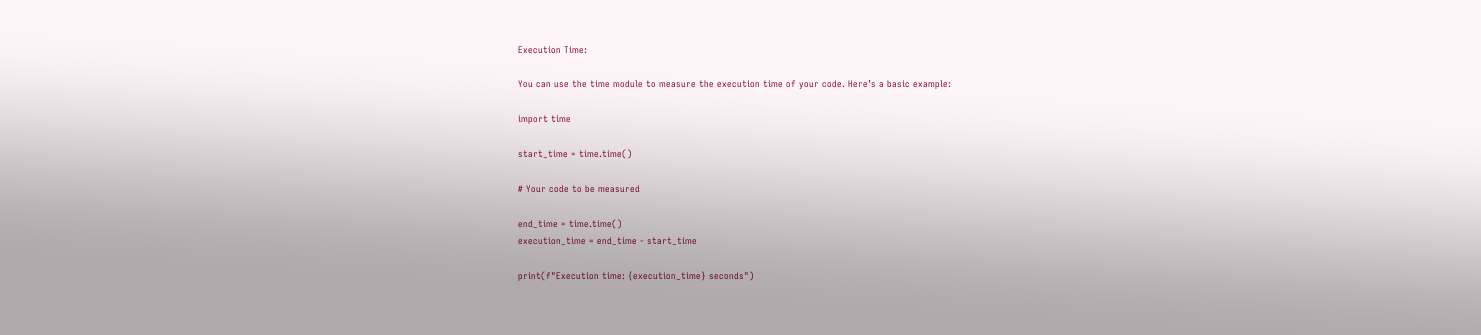Execution Time:

You can use the time module to measure the execution time of your code. Here’s a basic example:

import time

start_time = time.time()

# Your code to be measured

end_time = time.time()
execution_time = end_time - start_time

print(f"Execution time: {execution_time} seconds")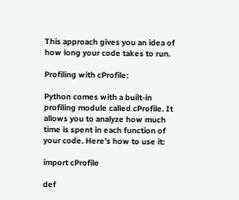This approach gives you an idea of how long your code takes to run.

Profiling with cProfile:

Python comes with a built-in profiling module called cProfile. It allows you to analyze how much time is spent in each function of your code. Here’s how to use it:

import cProfile

def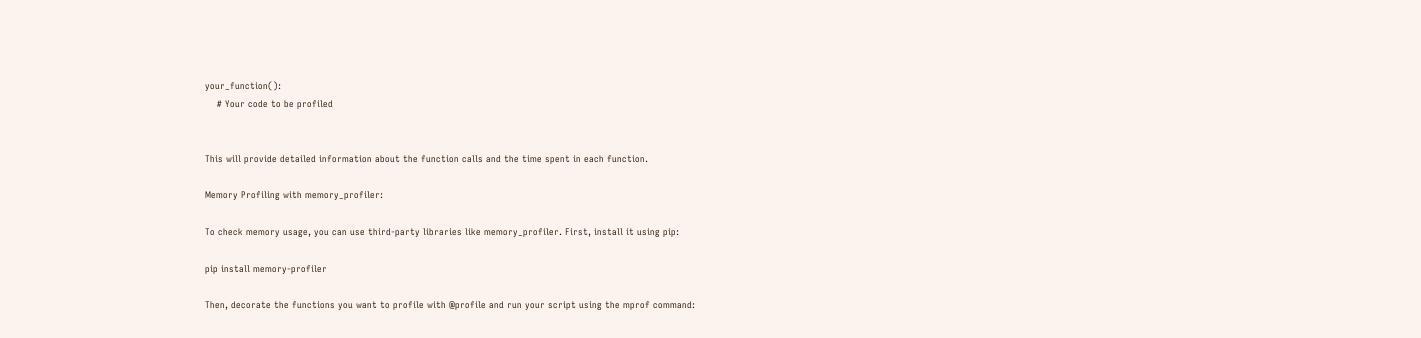your_function():
    # Your code to be profiled


This will provide detailed information about the function calls and the time spent in each function.

Memory Profiling with memory_profiler:

To check memory usage, you can use third-party libraries like memory_profiler. First, install it using pip:

pip install memory-profiler

Then, decorate the functions you want to profile with @profile and run your script using the mprof command: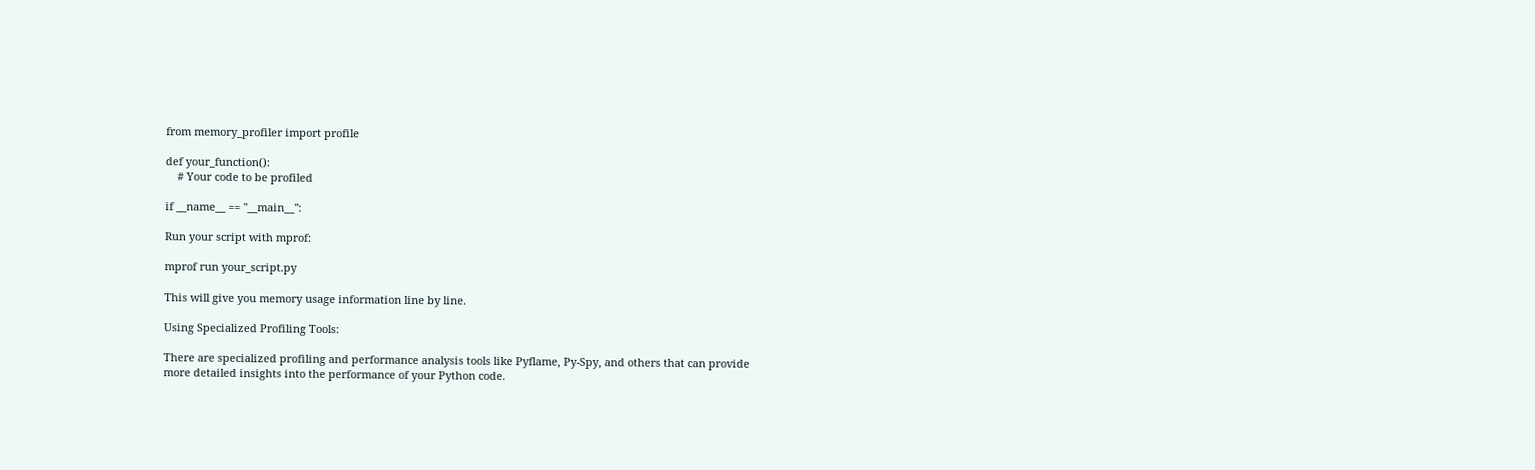from memory_profiler import profile

def your_function():
    # Your code to be profiled

if __name__ == "__main__":

Run your script with mprof:

mprof run your_script.py

This will give you memory usage information line by line.

Using Specialized Profiling Tools:

There are specialized profiling and performance analysis tools like Pyflame, Py-Spy, and others that can provide more detailed insights into the performance of your Python code.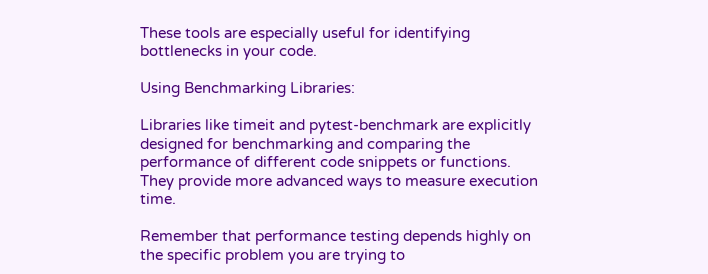These tools are especially useful for identifying bottlenecks in your code.

Using Benchmarking Libraries:

Libraries like timeit and pytest-benchmark are explicitly designed for benchmarking and comparing the performance of different code snippets or functions. They provide more advanced ways to measure execution time.

Remember that performance testing depends highly on the specific problem you are trying to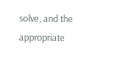solve, and the appropriate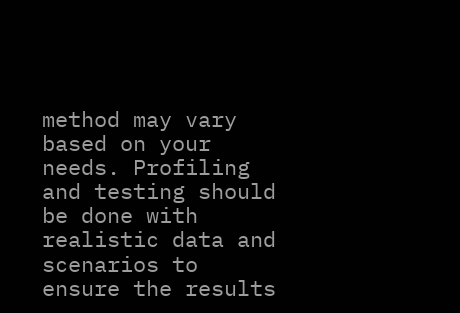method may vary based on your needs. Profiling and testing should be done with realistic data and scenarios to ensure the results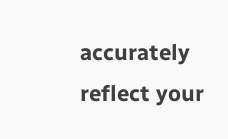accurately reflect your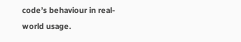code’s behaviour in real-world usage.